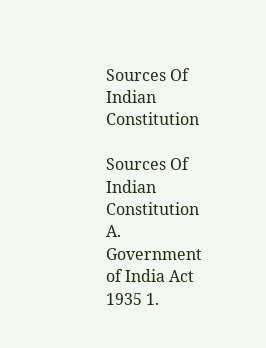Sources Of Indian Constitution

Sources Of Indian Constitution A. Government of India Act 1935 1.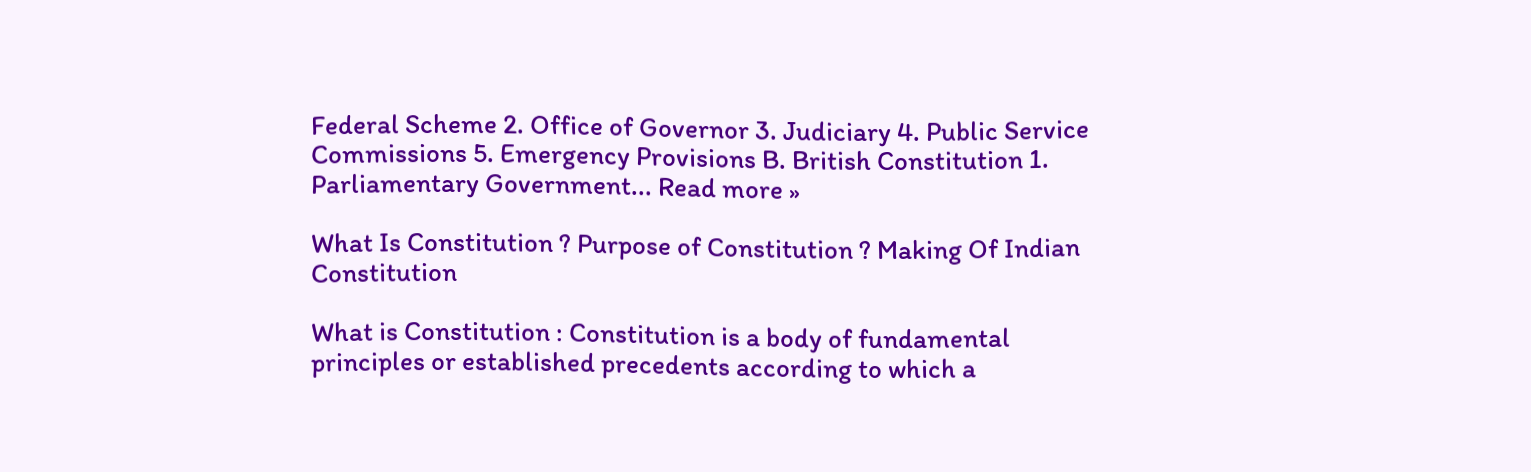Federal Scheme 2. Office of Governor 3. Judiciary 4. Public Service Commissions 5. Emergency Provisions B. British Constitution 1. Parliamentary Government... Read more »

What Is Constitution ? Purpose of Constitution ? Making Of Indian Constitution

What is Constitution : Constitution is a body of fundamental principles or established precedents according to which a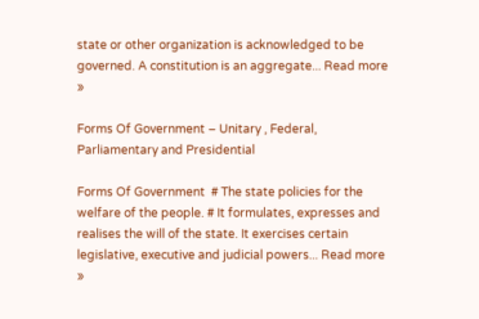state or other organization is acknowledged to be governed. A constitution is an aggregate... Read more »

Forms Of Government – Unitary , Federal, Parliamentary and Presidential

Forms Of Government  # The state policies for the welfare of the people. # It formulates, expresses and realises the will of the state. It exercises certain legislative, executive and judicial powers... Read more »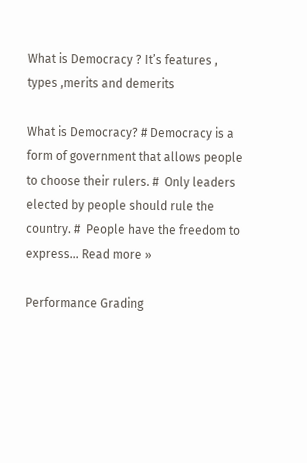What is Democracy ? It’s features , types ,merits and demerits

What is Democracy? # Democracy is a form of government that allows people to choose their rulers. #  Only leaders elected by people should rule the country. #  People have the freedom to express... Read more »

Performance Grading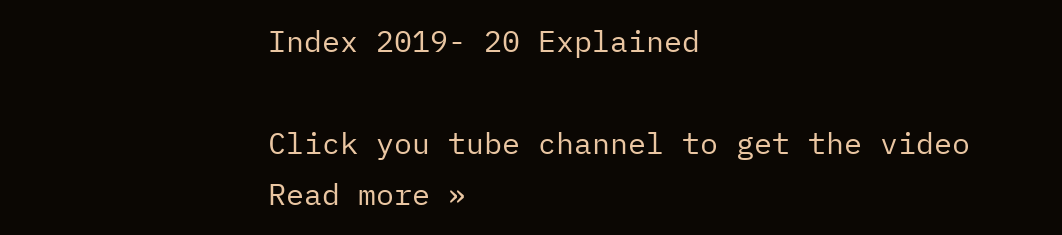Index 2019- 20 Explained

Click you tube channel to get the video Read more »